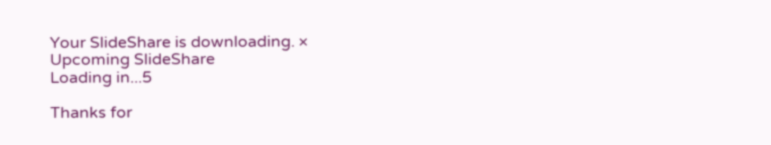Your SlideShare is downloading. ×
Upcoming SlideShare
Loading in...5

Thanks for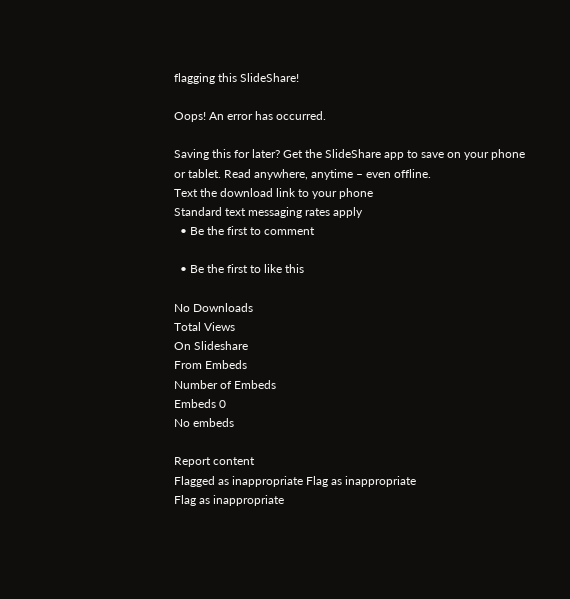flagging this SlideShare!

Oops! An error has occurred.

Saving this for later? Get the SlideShare app to save on your phone or tablet. Read anywhere, anytime – even offline.
Text the download link to your phone
Standard text messaging rates apply
  • Be the first to comment

  • Be the first to like this

No Downloads
Total Views
On Slideshare
From Embeds
Number of Embeds
Embeds 0
No embeds

Report content
Flagged as inappropriate Flag as inappropriate
Flag as inappropriate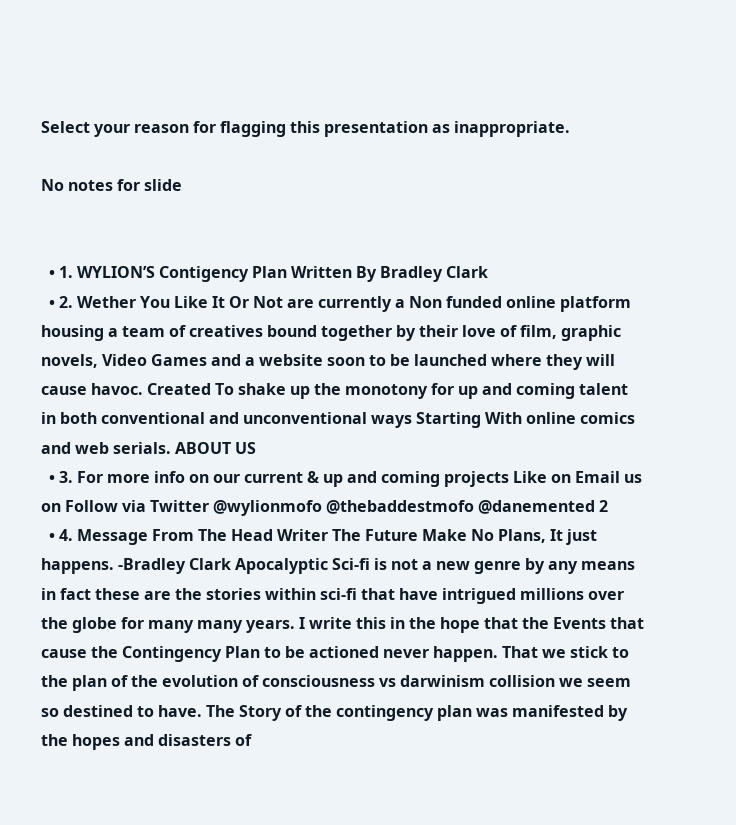Select your reason for flagging this presentation as inappropriate.

No notes for slide


  • 1. WYLION’S Contigency Plan Written By Bradley Clark
  • 2. Wether You Like It Or Not are currently a Non funded online platform housing a team of creatives bound together by their love of film, graphic novels, Video Games and a website soon to be launched where they will cause havoc. Created To shake up the monotony for up and coming talent in both conventional and unconventional ways Starting With online comics and web serials. ABOUT US
  • 3. For more info on our current & up and coming projects Like on Email us on Follow via Twitter @wylionmofo @thebaddestmofo @danemented 2
  • 4. Message From The Head Writer The Future Make No Plans, It just happens. -Bradley Clark Apocalyptic Sci-fi is not a new genre by any means in fact these are the stories within sci-fi that have intrigued millions over the globe for many many years. I write this in the hope that the Events that cause the Contingency Plan to be actioned never happen. That we stick to the plan of the evolution of consciousness vs darwinism collision we seem so destined to have. The Story of the contingency plan was manifested by the hopes and disasters of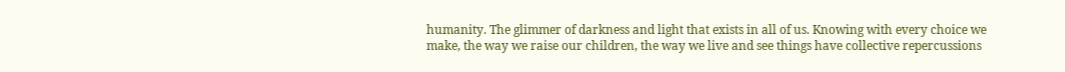humanity. The glimmer of darkness and light that exists in all of us. Knowing with every choice we make, the way we raise our children, the way we live and see things have collective repercussions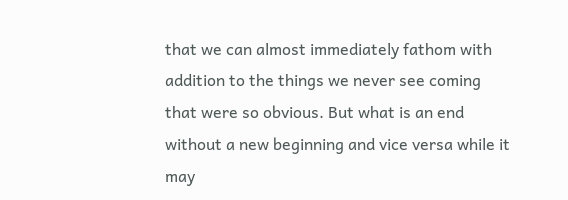that we can almost immediately fathom with addition to the things we never see coming that were so obvious. But what is an end without a new beginning and vice versa while it may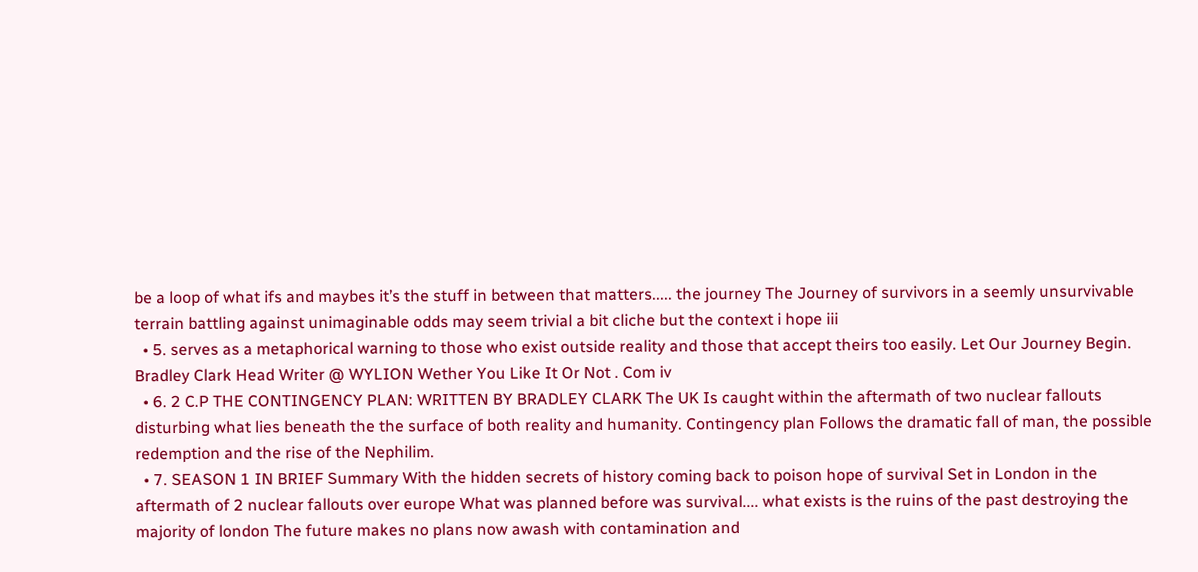be a loop of what ifs and maybes it’s the stuff in between that matters..... the journey The Journey of survivors in a seemly unsurvivable terrain battling against unimaginable odds may seem trivial a bit cliche but the context i hope iii
  • 5. serves as a metaphorical warning to those who exist outside reality and those that accept theirs too easily. Let Our Journey Begin. Bradley Clark Head Writer @ WYLION Wether You Like It Or Not . Com iv
  • 6. 2 C.P THE CONTINGENCY PLAN: WRITTEN BY BRADLEY CLARK The UK Is caught within the aftermath of two nuclear fallouts disturbing what lies beneath the the surface of both reality and humanity. Contingency plan Follows the dramatic fall of man, the possible redemption and the rise of the Nephilim.
  • 7. SEASON 1 IN BRIEF Summary With the hidden secrets of history coming back to poison hope of survival Set in London in the aftermath of 2 nuclear fallouts over europe What was planned before was survival.... what exists is the ruins of the past destroying the majority of london The future makes no plans now awash with contamination and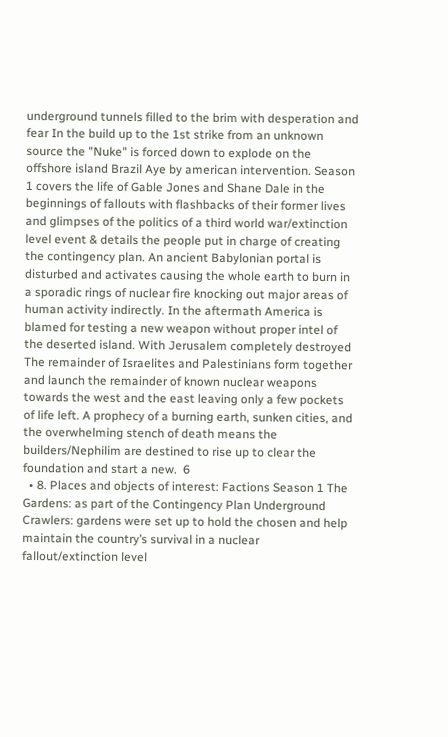underground tunnels filled to the brim with desperation and fear In the build up to the 1st strike from an unknown source the "Nuke" is forced down to explode on the offshore island Brazil Aye by american intervention. Season 1 covers the life of Gable Jones and Shane Dale in the beginnings of fallouts with flashbacks of their former lives and glimpses of the politics of a third world war/extinction level event & details the people put in charge of creating the contingency plan. An ancient Babylonian portal is disturbed and activates causing the whole earth to burn in a sporadic rings of nuclear fire knocking out major areas of human activity indirectly. In the aftermath America is blamed for testing a new weapon without proper intel of the deserted island. With Jerusalem completely destroyed The remainder of Israelites and Palestinians form together and launch the remainder of known nuclear weapons towards the west and the east leaving only a few pockets of life left. A prophecy of a burning earth, sunken cities, and the overwhelming stench of death means the builders/Nephilim are destined to rise up to clear the foundation and start a new.  6
  • 8. Places and objects of interest: Factions Season 1 The Gardens: as part of the Contingency Plan Underground Crawlers: gardens were set up to hold the chosen and help maintain the country’s survival in a nuclear fallout/extinction level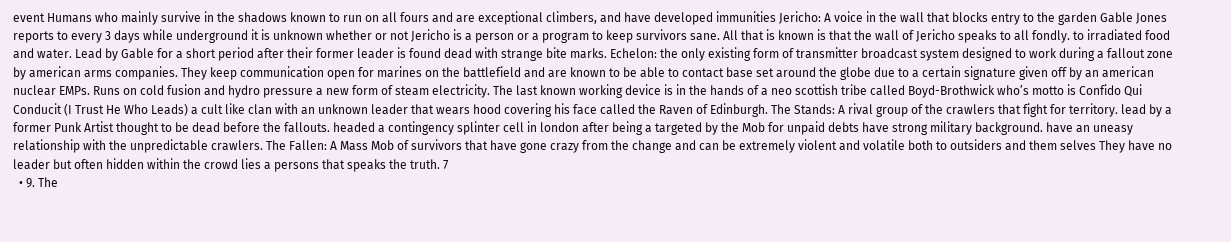event Humans who mainly survive in the shadows known to run on all fours and are exceptional climbers, and have developed immunities Jericho: A voice in the wall that blocks entry to the garden Gable Jones reports to every 3 days while underground it is unknown whether or not Jericho is a person or a program to keep survivors sane. All that is known is that the wall of Jericho speaks to all fondly. to irradiated food and water. Lead by Gable for a short period after their former leader is found dead with strange bite marks. Echelon: the only existing form of transmitter broadcast system designed to work during a fallout zone by american arms companies. They keep communication open for marines on the battlefield and are known to be able to contact base set around the globe due to a certain signature given off by an american nuclear EMPs. Runs on cold fusion and hydro pressure a new form of steam electricity. The last known working device is in the hands of a neo scottish tribe called Boyd-Brothwick who’s motto is Confido Qui Conducit (I Trust He Who Leads) a cult like clan with an unknown leader that wears hood covering his face called the Raven of Edinburgh. The Stands: A rival group of the crawlers that fight for territory. lead by a former Punk Artist thought to be dead before the fallouts. headed a contingency splinter cell in london after being a targeted by the Mob for unpaid debts have strong military background. have an uneasy relationship with the unpredictable crawlers. The Fallen: A Mass Mob of survivors that have gone crazy from the change and can be extremely violent and volatile both to outsiders and them selves They have no leader but often hidden within the crowd lies a persons that speaks the truth. 7
  • 9. The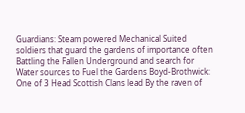Guardians: Steam powered Mechanical Suited soldiers that guard the gardens of importance often Battling the Fallen Underground and search for Water sources to Fuel the Gardens Boyd-Brothwick: One of 3 Head Scottish Clans lead By the raven of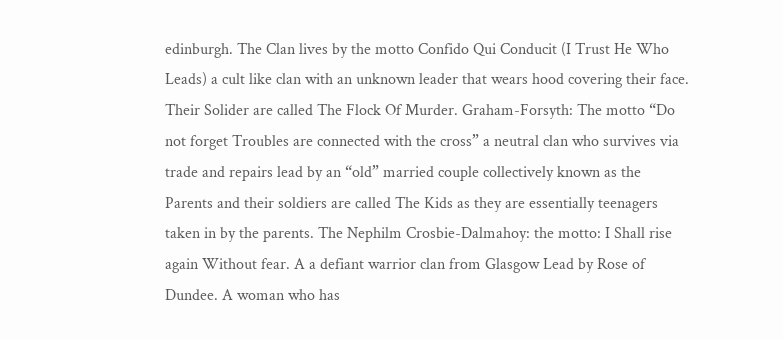edinburgh. The Clan lives by the motto Confido Qui Conducit (I Trust He Who Leads) a cult like clan with an unknown leader that wears hood covering their face. Their Solider are called The Flock Of Murder. Graham-Forsyth: The motto “Do not forget Troubles are connected with the cross” a neutral clan who survives via trade and repairs lead by an “old” married couple collectively known as the Parents and their soldiers are called The Kids as they are essentially teenagers taken in by the parents. The Nephilm Crosbie-Dalmahoy: the motto: I Shall rise again Without fear. A a defiant warrior clan from Glasgow Lead by Rose of Dundee. A woman who has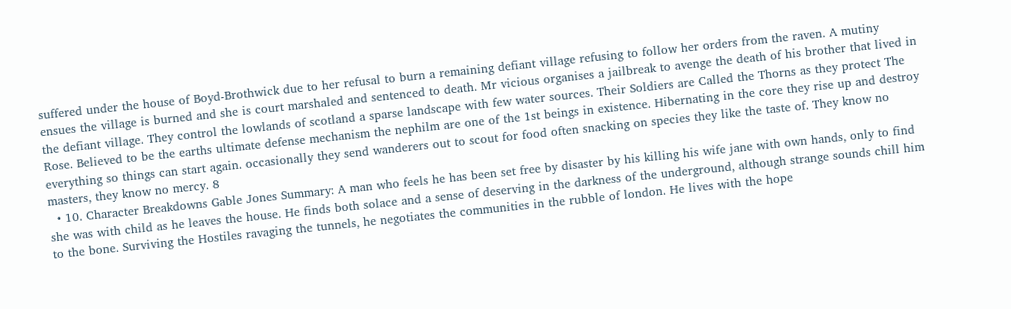suffered under the house of Boyd-Brothwick due to her refusal to burn a remaining defiant village refusing to follow her orders from the raven. A mutiny ensues the village is burned and she is court marshaled and sentenced to death. Mr vicious organises a jailbreak to avenge the death of his brother that lived in the defiant village. They control the lowlands of scotland a sparse landscape with few water sources. Their Soldiers are Called the Thorns as they protect The Rose. Believed to be the earths ultimate defense mechanism the nephilm are one of the 1st beings in existence. Hibernating in the core they rise up and destroy everything so things can start again. occasionally they send wanderers out to scout for food often snacking on species they like the taste of. They know no masters, they know no mercy. 8
  • 10. Character Breakdowns Gable Jones Summary: A man who feels he has been set free by disaster by his killing his wife jane with own hands, only to find she was with child as he leaves the house. He finds both solace and a sense of deserving in the darkness of the underground, although strange sounds chill him to the bone. Surviving the Hostiles ravaging the tunnels, he negotiates the communities in the rubble of london. He lives with the hope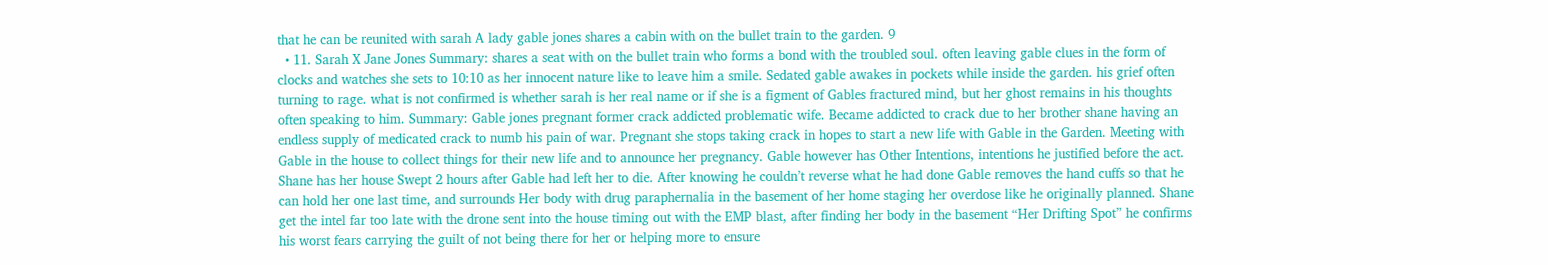that he can be reunited with sarah A lady gable jones shares a cabin with on the bullet train to the garden. 9
  • 11. Sarah X Jane Jones Summary: shares a seat with on the bullet train who forms a bond with the troubled soul. often leaving gable clues in the form of clocks and watches she sets to 10:10 as her innocent nature like to leave him a smile. Sedated gable awakes in pockets while inside the garden. his grief often turning to rage. what is not confirmed is whether sarah is her real name or if she is a figment of Gables fractured mind, but her ghost remains in his thoughts often speaking to him. Summary: Gable jones pregnant former crack addicted problematic wife. Became addicted to crack due to her brother shane having an endless supply of medicated crack to numb his pain of war. Pregnant she stops taking crack in hopes to start a new life with Gable in the Garden. Meeting with Gable in the house to collect things for their new life and to announce her pregnancy. Gable however has Other Intentions, intentions he justified before the act. Shane has her house Swept 2 hours after Gable had left her to die. After knowing he couldn’t reverse what he had done Gable removes the hand cuffs so that he can hold her one last time, and surrounds Her body with drug paraphernalia in the basement of her home staging her overdose like he originally planned. Shane get the intel far too late with the drone sent into the house timing out with the EMP blast, after finding her body in the basement “Her Drifting Spot” he confirms his worst fears carrying the guilt of not being there for her or helping more to ensure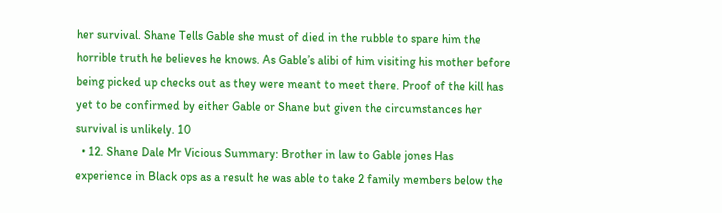her survival. Shane Tells Gable she must of died in the rubble to spare him the horrible truth he believes he knows. As Gable’s alibi of him visiting his mother before being picked up checks out as they were meant to meet there. Proof of the kill has yet to be confirmed by either Gable or Shane but given the circumstances her survival is unlikely. 10
  • 12. Shane Dale Mr Vicious Summary: Brother in law to Gable jones Has experience in Black ops as a result he was able to take 2 family members below the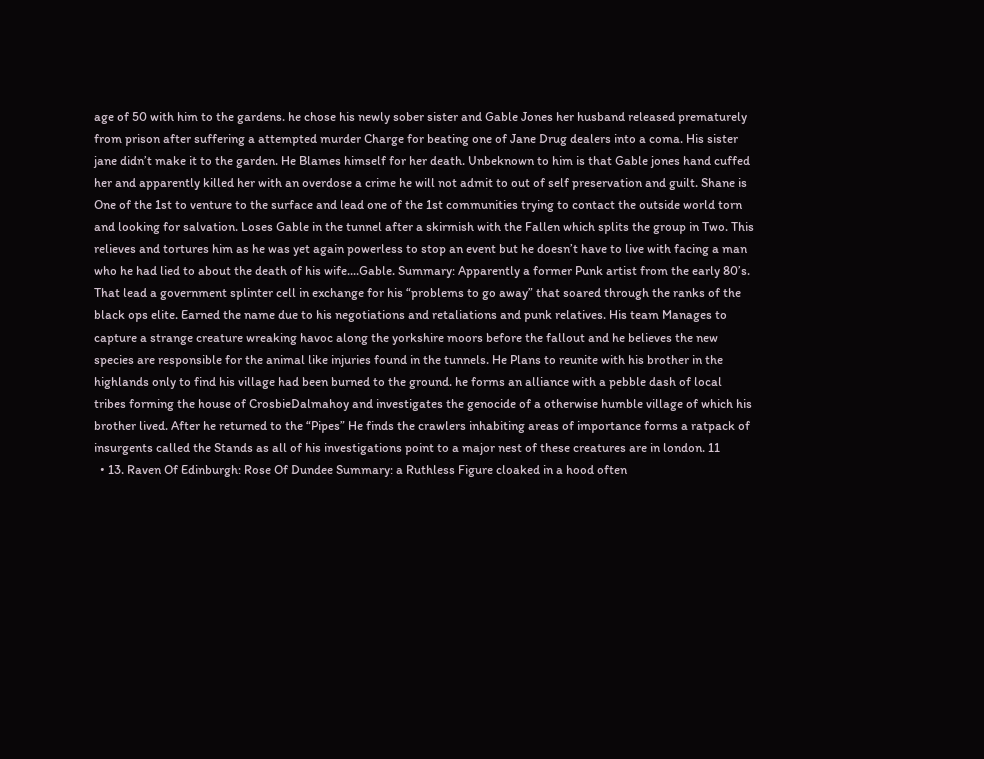age of 50 with him to the gardens. he chose his newly sober sister and Gable Jones her husband released prematurely from prison after suffering a attempted murder Charge for beating one of Jane Drug dealers into a coma. His sister jane didn’t make it to the garden. He Blames himself for her death. Unbeknown to him is that Gable jones hand cuffed her and apparently killed her with an overdose a crime he will not admit to out of self preservation and guilt. Shane is One of the 1st to venture to the surface and lead one of the 1st communities trying to contact the outside world torn and looking for salvation. Loses Gable in the tunnel after a skirmish with the Fallen which splits the group in Two. This relieves and tortures him as he was yet again powerless to stop an event but he doesn’t have to live with facing a man who he had lied to about the death of his wife....Gable. Summary: Apparently a former Punk artist from the early 80’s. That lead a government splinter cell in exchange for his “problems to go away” that soared through the ranks of the black ops elite. Earned the name due to his negotiations and retaliations and punk relatives. His team Manages to capture a strange creature wreaking havoc along the yorkshire moors before the fallout and he believes the new species are responsible for the animal like injuries found in the tunnels. He Plans to reunite with his brother in the highlands only to find his village had been burned to the ground. he forms an alliance with a pebble dash of local tribes forming the house of CrosbieDalmahoy and investigates the genocide of a otherwise humble village of which his brother lived. After he returned to the “Pipes” He finds the crawlers inhabiting areas of importance forms a ratpack of insurgents called the Stands as all of his investigations point to a major nest of these creatures are in london. 11
  • 13. Raven Of Edinburgh: Rose Of Dundee Summary: a Ruthless Figure cloaked in a hood often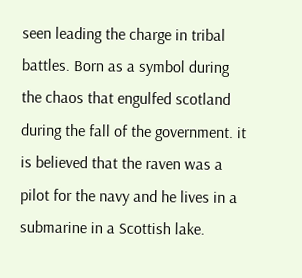seen leading the charge in tribal battles. Born as a symbol during the chaos that engulfed scotland during the fall of the government. it is believed that the raven was a pilot for the navy and he lives in a submarine in a Scottish lake.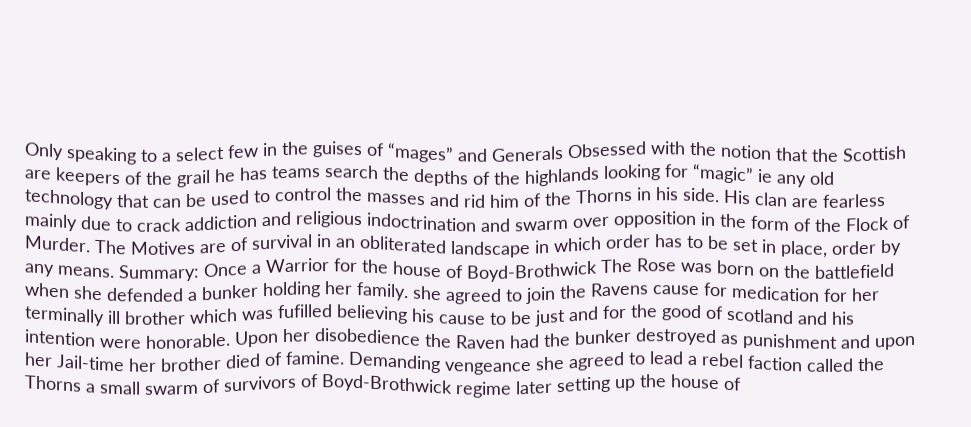Only speaking to a select few in the guises of “mages” and Generals Obsessed with the notion that the Scottish are keepers of the grail he has teams search the depths of the highlands looking for “magic” ie any old technology that can be used to control the masses and rid him of the Thorns in his side. His clan are fearless mainly due to crack addiction and religious indoctrination and swarm over opposition in the form of the Flock of Murder. The Motives are of survival in an obliterated landscape in which order has to be set in place, order by any means. Summary: Once a Warrior for the house of Boyd-Brothwick The Rose was born on the battlefield when she defended a bunker holding her family. she agreed to join the Ravens cause for medication for her terminally ill brother which was fufilled believing his cause to be just and for the good of scotland and his intention were honorable. Upon her disobedience the Raven had the bunker destroyed as punishment and upon her Jail-time her brother died of famine. Demanding vengeance she agreed to lead a rebel faction called the Thorns a small swarm of survivors of Boyd-Brothwick regime later setting up the house of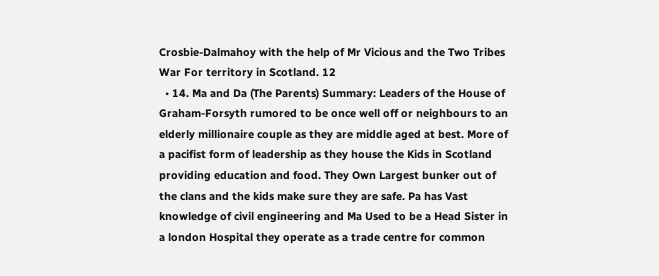Crosbie-Dalmahoy with the help of Mr Vicious and the Two Tribes War For territory in Scotland. 12
  • 14. Ma and Da (The Parents) Summary: Leaders of the House of Graham-Forsyth rumored to be once well off or neighbours to an elderly millionaire couple as they are middle aged at best. More of a pacifist form of leadership as they house the Kids in Scotland providing education and food. They Own Largest bunker out of the clans and the kids make sure they are safe. Pa has Vast knowledge of civil engineering and Ma Used to be a Head Sister in a london Hospital they operate as a trade centre for common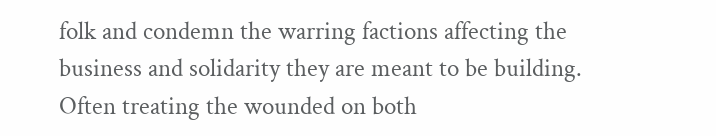folk and condemn the warring factions affecting the business and solidarity they are meant to be building. Often treating the wounded on both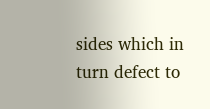sides which in turn defect to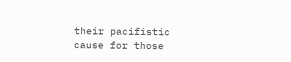their pacifistic cause for those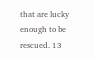that are lucky enough to be rescued. 13